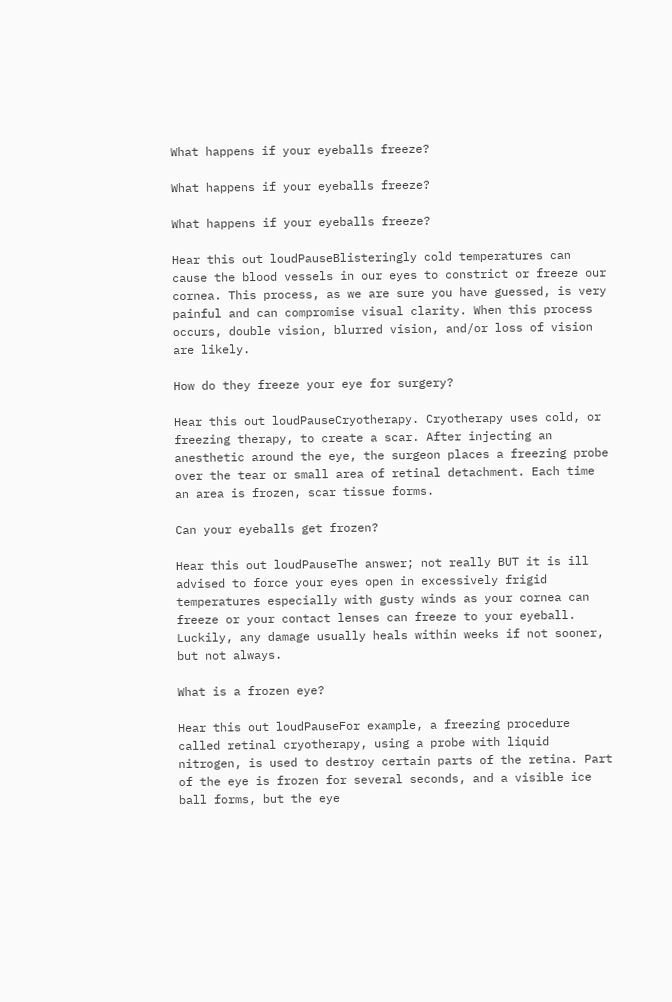What happens if your eyeballs freeze?

What happens if your eyeballs freeze?

What happens if your eyeballs freeze?

Hear this out loudPauseBlisteringly cold temperatures can cause the blood vessels in our eyes to constrict or freeze our cornea. This process, as we are sure you have guessed, is very painful and can compromise visual clarity. When this process occurs, double vision, blurred vision, and/or loss of vision are likely.

How do they freeze your eye for surgery?

Hear this out loudPauseCryotherapy. Cryotherapy uses cold, or freezing therapy, to create a scar. After injecting an anesthetic around the eye, the surgeon places a freezing probe over the tear or small area of retinal detachment. Each time an area is frozen, scar tissue forms.

Can your eyeballs get frozen?

Hear this out loudPauseThe answer; not really BUT it is ill advised to force your eyes open in excessively frigid temperatures especially with gusty winds as your cornea can freeze or your contact lenses can freeze to your eyeball. Luckily, any damage usually heals within weeks if not sooner, but not always.

What is a frozen eye?

Hear this out loudPauseFor example, a freezing procedure called retinal cryotherapy, using a probe with liquid nitrogen, is used to destroy certain parts of the retina. Part of the eye is frozen for several seconds, and a visible ice ball forms, but the eye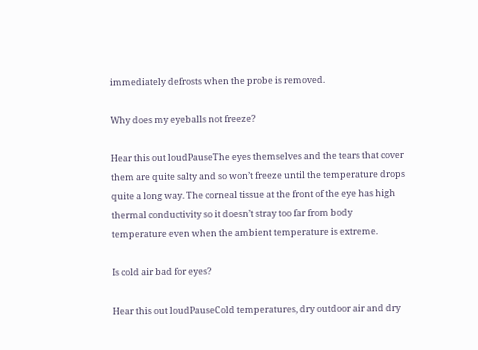immediately defrosts when the probe is removed.

Why does my eyeballs not freeze?

Hear this out loudPauseThe eyes themselves and the tears that cover them are quite salty and so won’t freeze until the temperature drops quite a long way. The corneal tissue at the front of the eye has high thermal conductivity so it doesn’t stray too far from body temperature even when the ambient temperature is extreme.

Is cold air bad for eyes?

Hear this out loudPauseCold temperatures, dry outdoor air and dry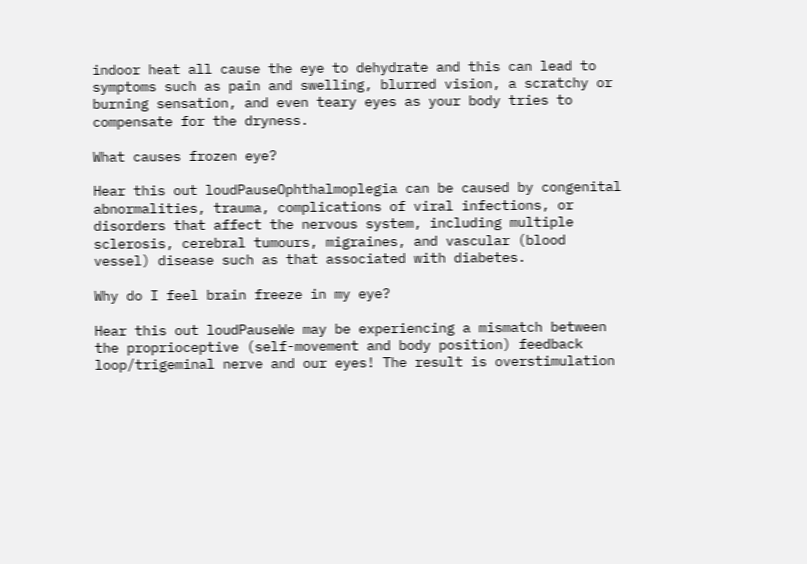indoor heat all cause the eye to dehydrate and this can lead to symptoms such as pain and swelling, blurred vision, a scratchy or burning sensation, and even teary eyes as your body tries to compensate for the dryness.

What causes frozen eye?

Hear this out loudPauseOphthalmoplegia can be caused by congenital abnormalities, trauma, complications of viral infections, or disorders that affect the nervous system, including multiple sclerosis, cerebral tumours, migraines, and vascular (blood vessel) disease such as that associated with diabetes.

Why do I feel brain freeze in my eye?

Hear this out loudPauseWe may be experiencing a mismatch between the proprioceptive (self-movement and body position) feedback loop/trigeminal nerve and our eyes! The result is overstimulation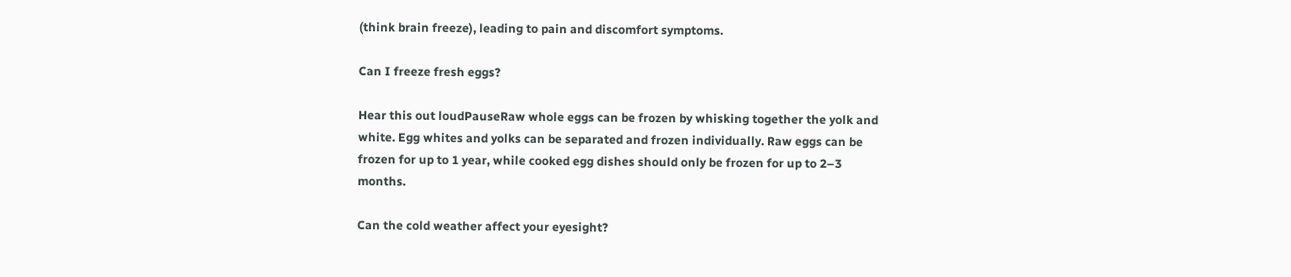(think brain freeze), leading to pain and discomfort symptoms.

Can I freeze fresh eggs?

Hear this out loudPauseRaw whole eggs can be frozen by whisking together the yolk and white. Egg whites and yolks can be separated and frozen individually. Raw eggs can be frozen for up to 1 year, while cooked egg dishes should only be frozen for up to 2–3 months.

Can the cold weather affect your eyesight?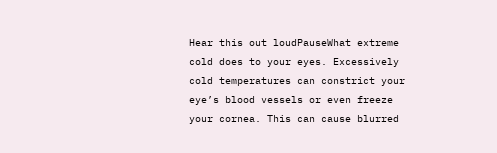Hear this out loudPauseWhat extreme cold does to your eyes. Excessively cold temperatures can constrict your eye’s blood vessels or even freeze your cornea. This can cause blurred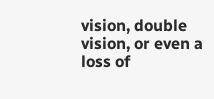vision, double vision, or even a loss of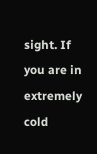sight. If you are in extremely cold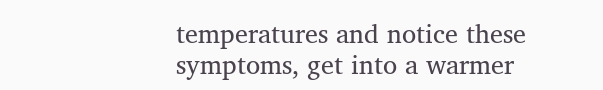temperatures and notice these symptoms, get into a warmer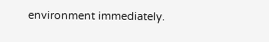environment immediately.